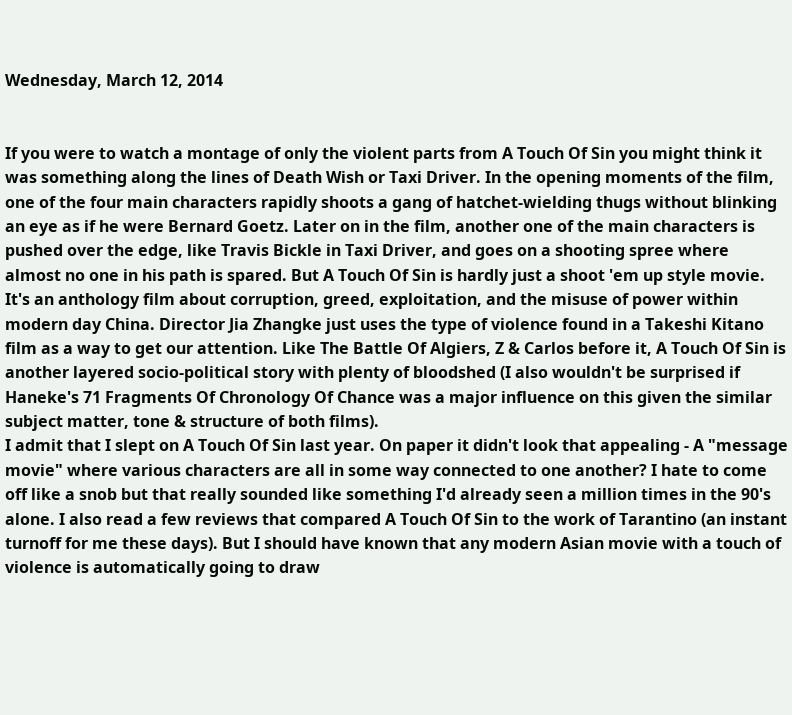Wednesday, March 12, 2014


If you were to watch a montage of only the violent parts from A Touch Of Sin you might think it was something along the lines of Death Wish or Taxi Driver. In the opening moments of the film, one of the four main characters rapidly shoots a gang of hatchet-wielding thugs without blinking an eye as if he were Bernard Goetz. Later on in the film, another one of the main characters is pushed over the edge, like Travis Bickle in Taxi Driver, and goes on a shooting spree where almost no one in his path is spared. But A Touch Of Sin is hardly just a shoot 'em up style movie. It's an anthology film about corruption, greed, exploitation, and the misuse of power within modern day China. Director Jia Zhangke just uses the type of violence found in a Takeshi Kitano film as a way to get our attention. Like The Battle Of Algiers, Z & Carlos before it, A Touch Of Sin is another layered socio-political story with plenty of bloodshed (I also wouldn't be surprised if Haneke's 71 Fragments Of Chronology Of Chance was a major influence on this given the similar subject matter, tone & structure of both films).
I admit that I slept on A Touch Of Sin last year. On paper it didn't look that appealing - A "message movie" where various characters are all in some way connected to one another? I hate to come off like a snob but that really sounded like something I'd already seen a million times in the 90's alone. I also read a few reviews that compared A Touch Of Sin to the work of Tarantino (an instant turnoff for me these days). But I should have known that any modern Asian movie with a touch of violence is automatically going to draw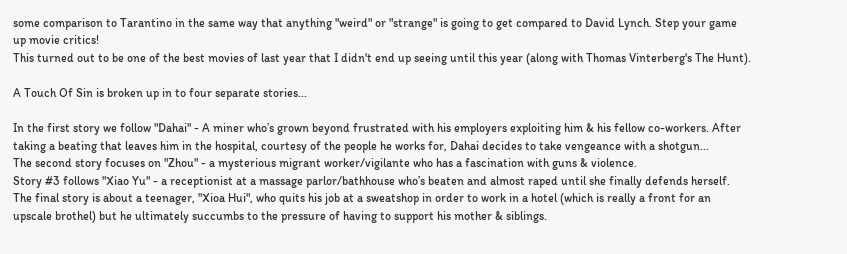some comparison to Tarantino in the same way that anything "weird" or "strange" is going to get compared to David Lynch. Step your game up movie critics!
This turned out to be one of the best movies of last year that I didn't end up seeing until this year (along with Thomas Vinterberg's The Hunt).

A Touch Of Sin is broken up in to four separate stories...

In the first story we follow "Dahai" - A miner who’s grown beyond frustrated with his employers exploiting him & his fellow co-workers. After taking a beating that leaves him in the hospital, courtesy of the people he works for, Dahai decides to take vengeance with a shotgun...
The second story focuses on "Zhou" - a mysterious migrant worker/vigilante who has a fascination with guns & violence.
Story #3 follows "Xiao Yu" - a receptionist at a massage parlor/bathhouse who’s beaten and almost raped until she finally defends herself.
The final story is about a teenager, "Xioa Hui", who quits his job at a sweatshop in order to work in a hotel (which is really a front for an upscale brothel) but he ultimately succumbs to the pressure of having to support his mother & siblings.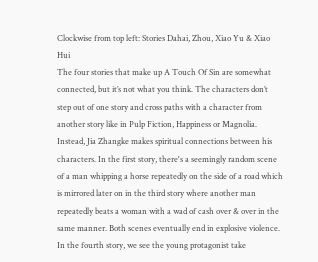Clockwise from top left: Stories Dahai, Zhou, Xiao Yu & Xiao Hui
The four stories that make up A Touch Of Sin are somewhat connected, but it’s not what you think. The characters don’t step out of one story and cross paths with a character from another story like in Pulp Fiction, Happiness or Magnolia. Instead, Jia Zhangke makes spiritual connections between his characters. In the first story, there's a seemingly random scene of a man whipping a horse repeatedly on the side of a road which is mirrored later on in the third story where another man repeatedly beats a woman with a wad of cash over & over in the same manner. Both scenes eventually end in explosive violence. In the fourth story, we see the young protagonist take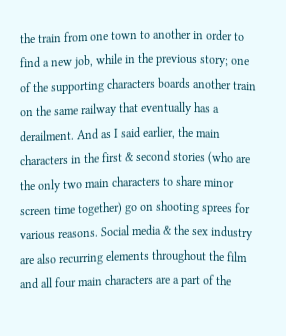the train from one town to another in order to find a new job, while in the previous story; one of the supporting characters boards another train on the same railway that eventually has a derailment. And as I said earlier, the main characters in the first & second stories (who are the only two main characters to share minor screen time together) go on shooting sprees for various reasons. Social media & the sex industry are also recurring elements throughout the film and all four main characters are a part of the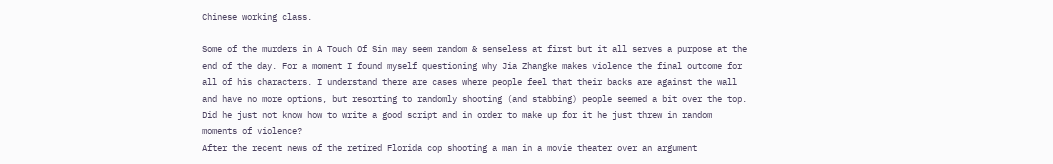Chinese working class.

Some of the murders in A Touch Of Sin may seem random & senseless at first but it all serves a purpose at the end of the day. For a moment I found myself questioning why Jia Zhangke makes violence the final outcome for all of his characters. I understand there are cases where people feel that their backs are against the wall and have no more options, but resorting to randomly shooting (and stabbing) people seemed a bit over the top. Did he just not know how to write a good script and in order to make up for it he just threw in random moments of violence?
After the recent news of the retired Florida cop shooting a man in a movie theater over an argument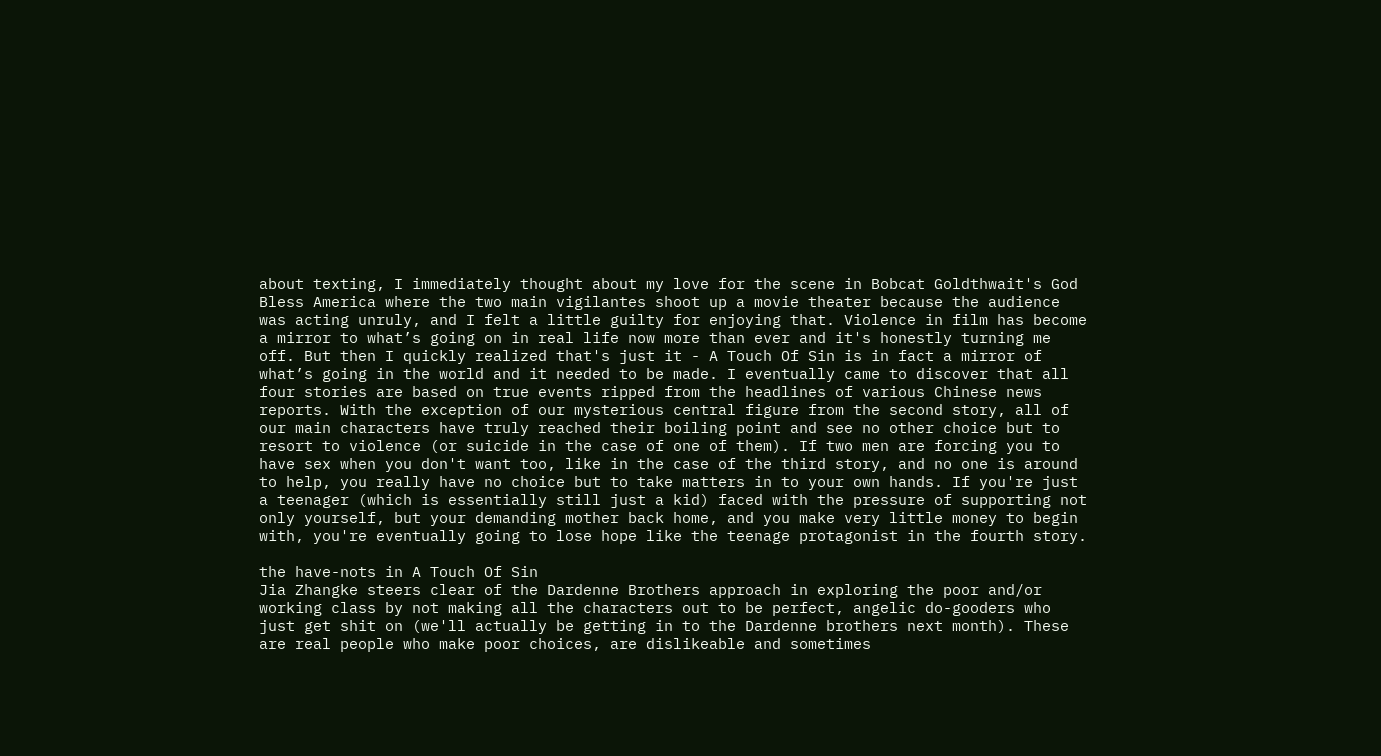about texting, I immediately thought about my love for the scene in Bobcat Goldthwait's God Bless America where the two main vigilantes shoot up a movie theater because the audience was acting unruly, and I felt a little guilty for enjoying that. Violence in film has become a mirror to what’s going on in real life now more than ever and it's honestly turning me off. But then I quickly realized that's just it - A Touch Of Sin is in fact a mirror of what’s going in the world and it needed to be made. I eventually came to discover that all four stories are based on true events ripped from the headlines of various Chinese news reports. With the exception of our mysterious central figure from the second story, all of our main characters have truly reached their boiling point and see no other choice but to resort to violence (or suicide in the case of one of them). If two men are forcing you to have sex when you don't want too, like in the case of the third story, and no one is around to help, you really have no choice but to take matters in to your own hands. If you're just a teenager (which is essentially still just a kid) faced with the pressure of supporting not only yourself, but your demanding mother back home, and you make very little money to begin with, you're eventually going to lose hope like the teenage protagonist in the fourth story.

the have-nots in A Touch Of Sin
Jia Zhangke steers clear of the Dardenne Brothers approach in exploring the poor and/or working class by not making all the characters out to be perfect, angelic do-gooders who just get shit on (we'll actually be getting in to the Dardenne brothers next month). These are real people who make poor choices, are dislikeable and sometimes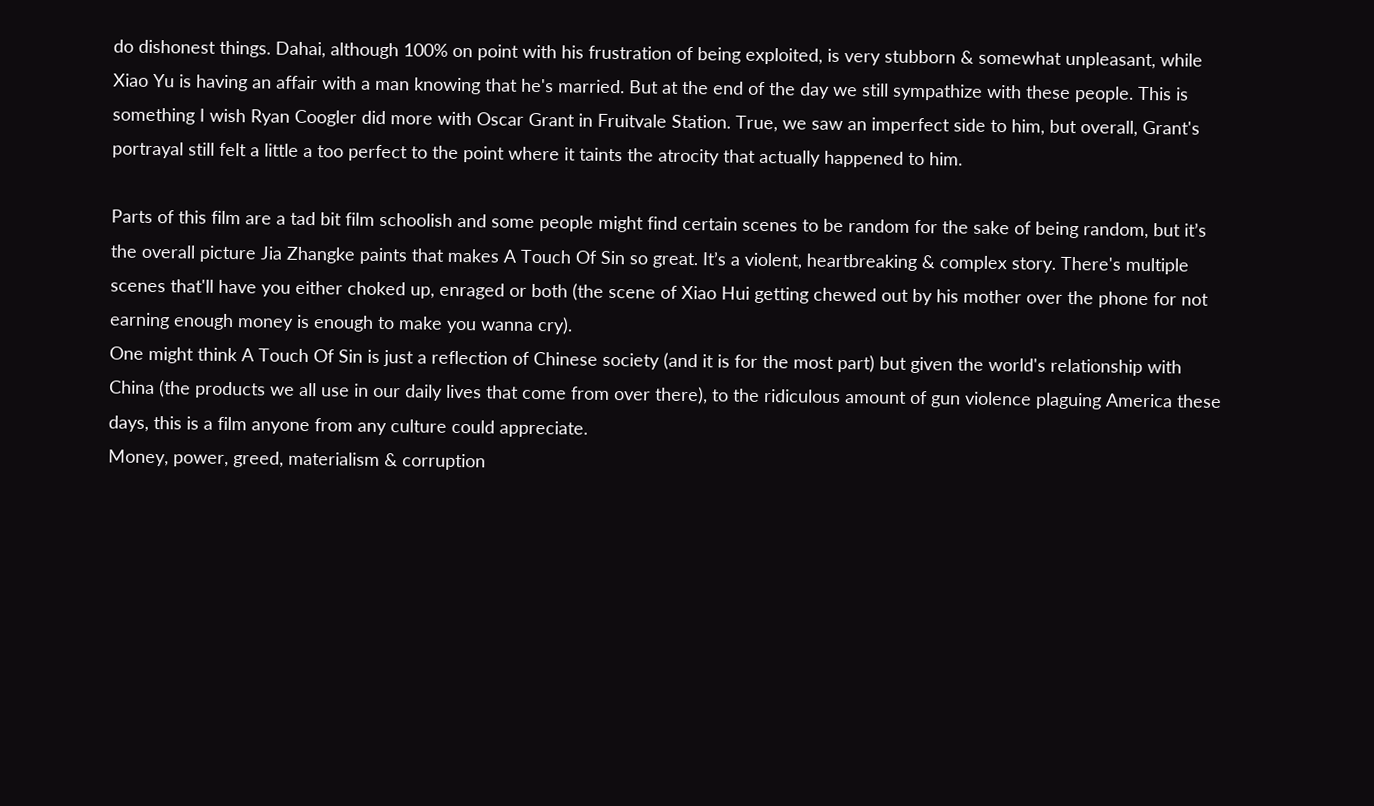do dishonest things. Dahai, although 100% on point with his frustration of being exploited, is very stubborn & somewhat unpleasant, while Xiao Yu is having an affair with a man knowing that he's married. But at the end of the day we still sympathize with these people. This is something I wish Ryan Coogler did more with Oscar Grant in Fruitvale Station. True, we saw an imperfect side to him, but overall, Grant's portrayal still felt a little a too perfect to the point where it taints the atrocity that actually happened to him.

Parts of this film are a tad bit film schoolish and some people might find certain scenes to be random for the sake of being random, but it’s the overall picture Jia Zhangke paints that makes A Touch Of Sin so great. It’s a violent, heartbreaking & complex story. There's multiple scenes that'll have you either choked up, enraged or both (the scene of Xiao Hui getting chewed out by his mother over the phone for not earning enough money is enough to make you wanna cry).
One might think A Touch Of Sin is just a reflection of Chinese society (and it is for the most part) but given the world's relationship with China (the products we all use in our daily lives that come from over there), to the ridiculous amount of gun violence plaguing America these days, this is a film anyone from any culture could appreciate.
Money, power, greed, materialism & corruption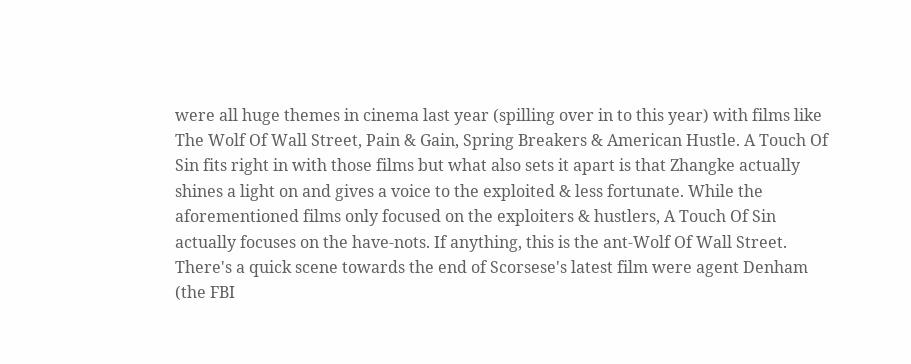were all huge themes in cinema last year (spilling over in to this year) with films like The Wolf Of Wall Street, Pain & Gain, Spring Breakers & American Hustle. A Touch Of Sin fits right in with those films but what also sets it apart is that Zhangke actually shines a light on and gives a voice to the exploited & less fortunate. While the aforementioned films only focused on the exploiters & hustlers, A Touch Of Sin actually focuses on the have-nots. If anything, this is the ant-Wolf Of Wall Street. There's a quick scene towards the end of Scorsese's latest film were agent Denham (the FBI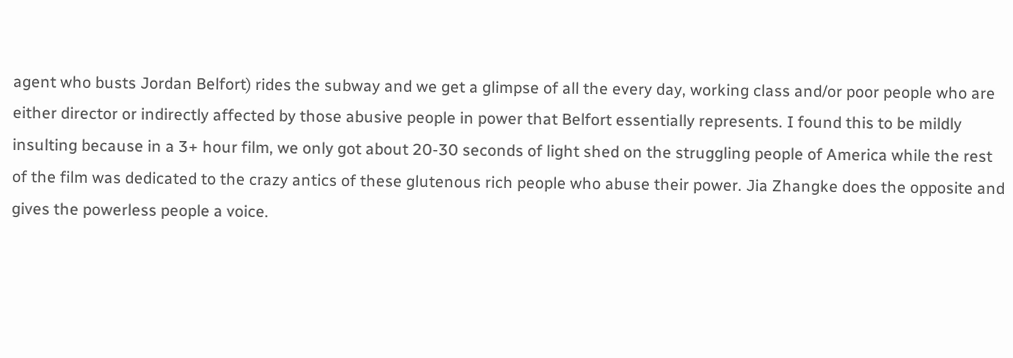agent who busts Jordan Belfort) rides the subway and we get a glimpse of all the every day, working class and/or poor people who are either director or indirectly affected by those abusive people in power that Belfort essentially represents. I found this to be mildly insulting because in a 3+ hour film, we only got about 20-30 seconds of light shed on the struggling people of America while the rest of the film was dedicated to the crazy antics of these glutenous rich people who abuse their power. Jia Zhangke does the opposite and gives the powerless people a voice.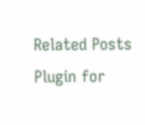Related Posts Plugin for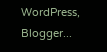WordPress, Blogger...